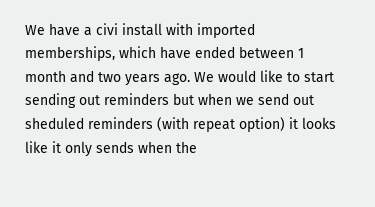We have a civi install with imported memberships, which have ended between 1 month and two years ago. We would like to start sending out reminders but when we send out sheduled reminders (with repeat option) it looks like it only sends when the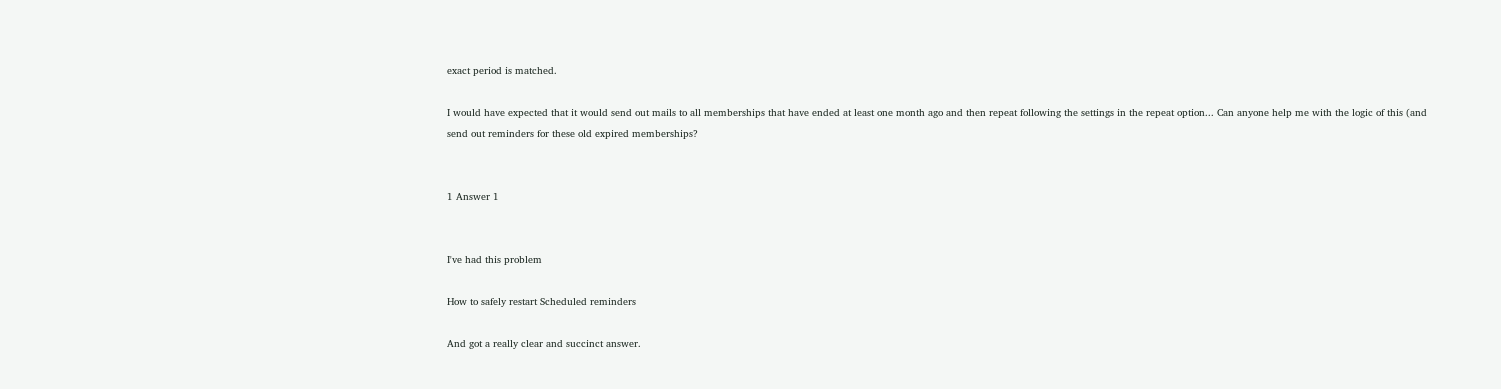exact period is matched.

I would have expected that it would send out mails to all memberships that have ended at least one month ago and then repeat following the settings in the repeat option... Can anyone help me with the logic of this (and send out reminders for these old expired memberships?


1 Answer 1


I've had this problem

How to safely restart Scheduled reminders

And got a really clear and succinct answer.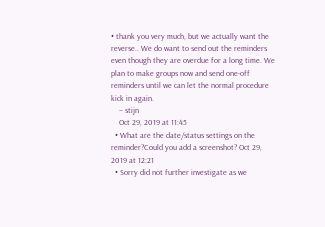• thank you very much, but we actually want the reverse.. We do want to send out the reminders even though they are overdue for a long time. We plan to make groups now and send one-off reminders until we can let the normal procedure kick in again.
    – stijn
    Oct 29, 2019 at 11:45
  • What are the date/status settings on the reminder?Could you add a screenshot? Oct 29, 2019 at 12:21
  • Sorry did not further investigate as we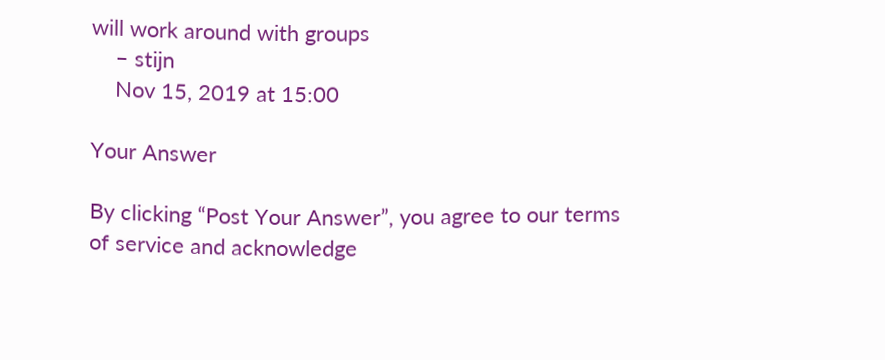will work around with groups
    – stijn
    Nov 15, 2019 at 15:00

Your Answer

By clicking “Post Your Answer”, you agree to our terms of service and acknowledge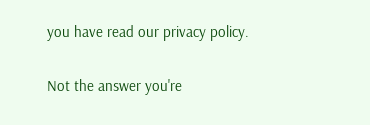you have read our privacy policy.

Not the answer you're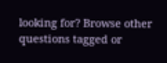looking for? Browse other questions tagged or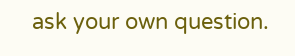ask your own question.